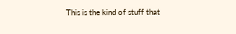This is the kind of stuff that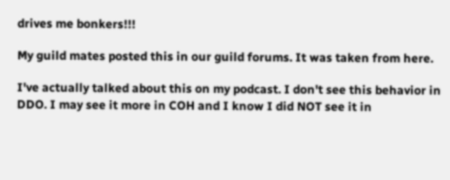drives me bonkers!!!

My guild mates posted this in our guild forums. It was taken from here.

I've actually talked about this on my podcast. I don't see this behavior in DDO. I may see it more in COH and I know I did NOT see it in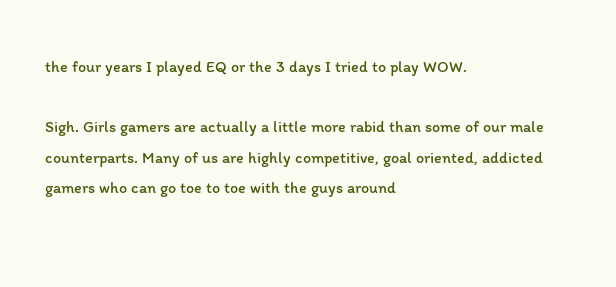the four years I played EQ or the 3 days I tried to play WOW.

Sigh. Girls gamers are actually a little more rabid than some of our male counterparts. Many of us are highly competitive, goal oriented, addicted gamers who can go toe to toe with the guys around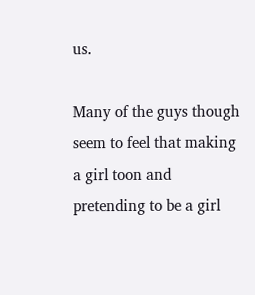us.

Many of the guys though seem to feel that making a girl toon and pretending to be a girl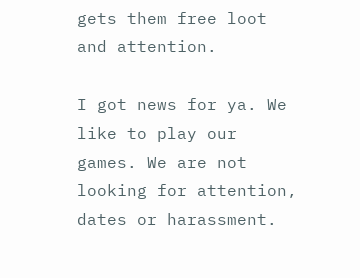gets them free loot and attention.

I got news for ya. We like to play our games. We are not looking for attention, dates or harassment.